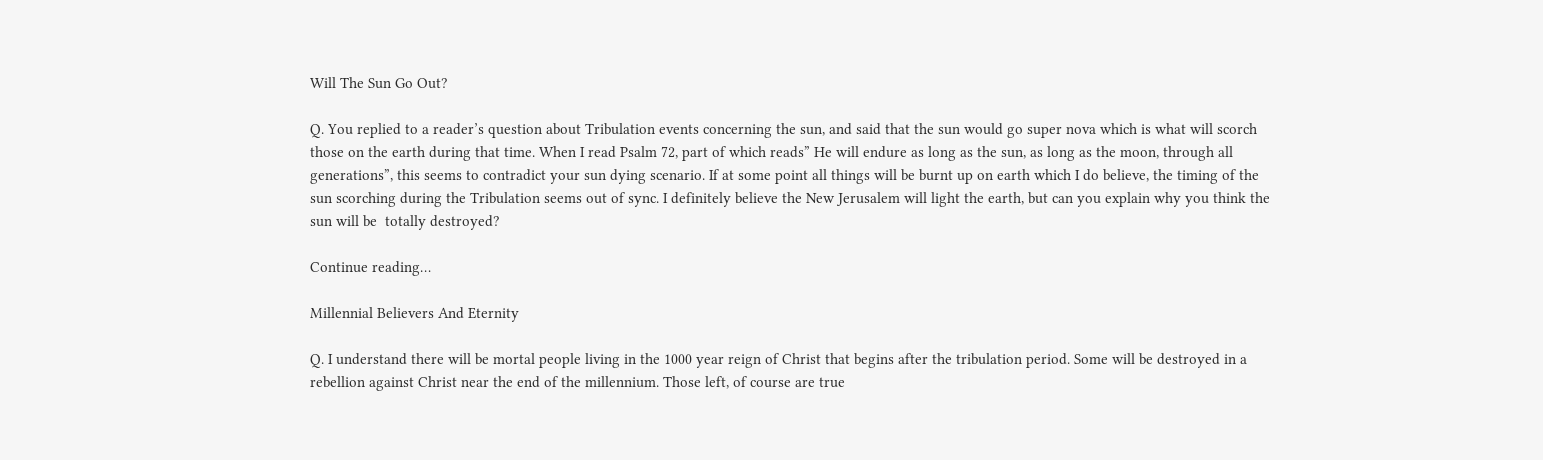Will The Sun Go Out?

Q. You replied to a reader’s question about Tribulation events concerning the sun, and said that the sun would go super nova which is what will scorch those on the earth during that time. When I read Psalm 72, part of which reads” He will endure as long as the sun, as long as the moon, through all generations”, this seems to contradict your sun dying scenario. If at some point all things will be burnt up on earth which I do believe, the timing of the sun scorching during the Tribulation seems out of sync. I definitely believe the New Jerusalem will light the earth, but can you explain why you think the sun will be  totally destroyed?

Continue reading…

Millennial Believers And Eternity

Q. I understand there will be mortal people living in the 1000 year reign of Christ that begins after the tribulation period. Some will be destroyed in a rebellion against Christ near the end of the millennium. Those left, of course are true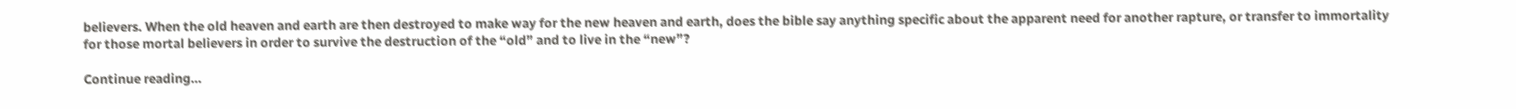believers. When the old heaven and earth are then destroyed to make way for the new heaven and earth, does the bible say anything specific about the apparent need for another rapture, or transfer to immortality for those mortal believers in order to survive the destruction of the “old” and to live in the “new”?

Continue reading…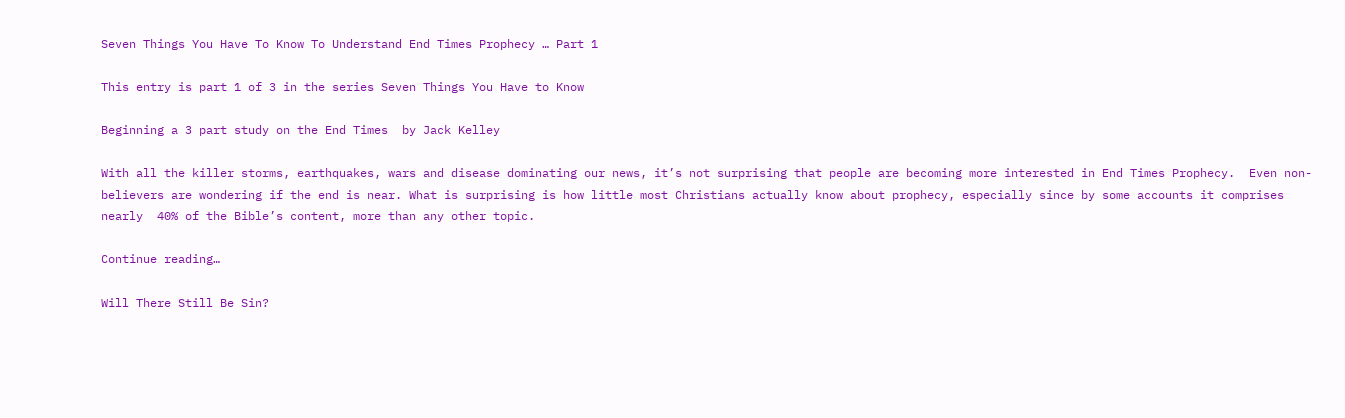Seven Things You Have To Know To Understand End Times Prophecy … Part 1

This entry is part 1 of 3 in the series Seven Things You Have to Know

Beginning a 3 part study on the End Times  by Jack Kelley

With all the killer storms, earthquakes, wars and disease dominating our news, it’s not surprising that people are becoming more interested in End Times Prophecy.  Even non-believers are wondering if the end is near. What is surprising is how little most Christians actually know about prophecy, especially since by some accounts it comprises nearly  40% of the Bible’s content, more than any other topic.

Continue reading…

Will There Still Be Sin?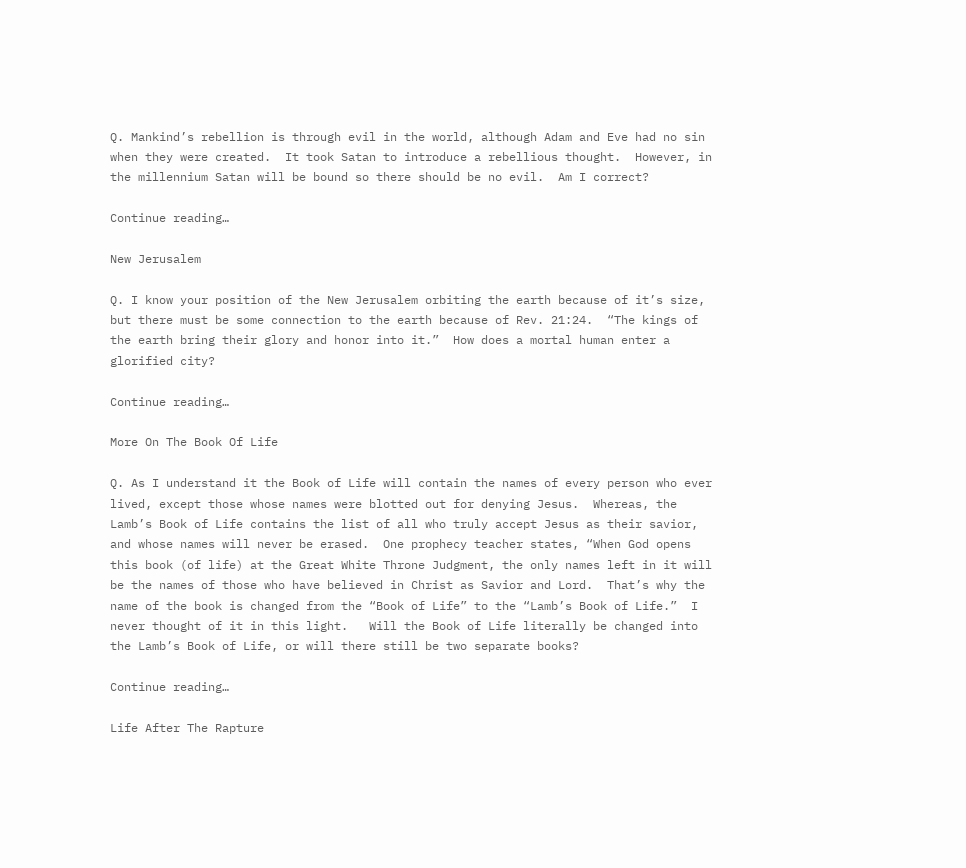Q. Mankind’s rebellion is through evil in the world, although Adam and Eve had no sin when they were created.  It took Satan to introduce a rebellious thought.  However, in the millennium Satan will be bound so there should be no evil.  Am I correct?

Continue reading…

New Jerusalem

Q. I know your position of the New Jerusalem orbiting the earth because of it’s size, but there must be some connection to the earth because of Rev. 21:24.  “The kings of the earth bring their glory and honor into it.”  How does a mortal human enter a glorified city?

Continue reading…

More On The Book Of Life

Q. As I understand it the Book of Life will contain the names of every person who ever lived, except those whose names were blotted out for denying Jesus.  Whereas, the Lamb’s Book of Life contains the list of all who truly accept Jesus as their savior, and whose names will never be erased.  One prophecy teacher states, “When God opens this book (of life) at the Great White Throne Judgment, the only names left in it will be the names of those who have believed in Christ as Savior and Lord.  That’s why the name of the book is changed from the “Book of Life” to the “Lamb’s Book of Life.”  I never thought of it in this light.   Will the Book of Life literally be changed into the Lamb’s Book of Life, or will there still be two separate books?

Continue reading…

Life After The Rapture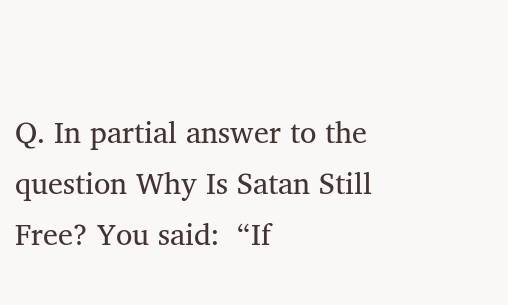Q. In partial answer to the question Why Is Satan Still Free? You said:  “If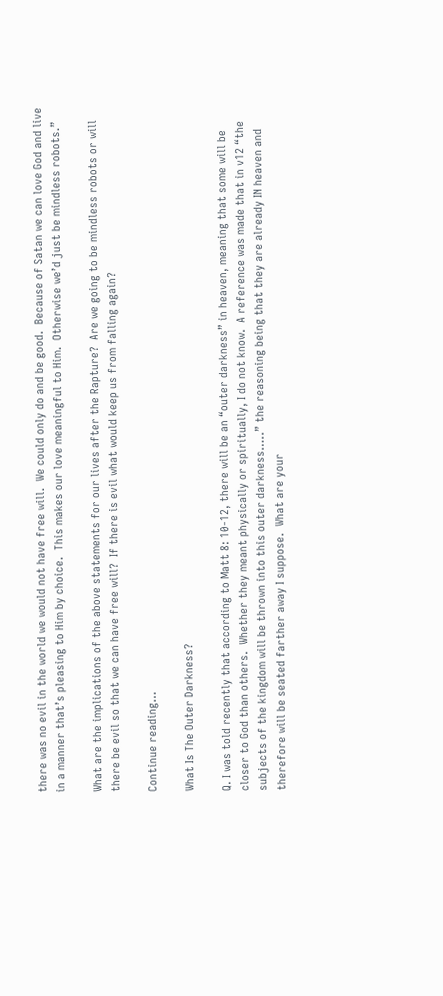there was no evil in the world we would not have free will.  We could only do and be good.  Because of Satan we can love God and live in a manner that’s pleasing to Him by choice.  This makes our love meaningful to Him.  Otherwise we’d just be mindless robots.”

What are the implications of the above statements for our lives after the Rapture?  Are we going to be mindless robots or will there be evil so that we can have free will?  If there is evil what would keep us from falling again?

Continue reading…

What Is The Outer Darkness?

Q. I was told recently that according to Matt 8: 10-12, there will be an “outer darkness” in heaven, meaning that some will be closer to God than others.  Whether they meant physically or spiritually, I do not know.  A reference was made that in v12 “the subjects of the kingdom will be thrown into this outer darkness…..” the reasoning being that they are already IN heaven and therefore will be seated farther away I suppose.  What are your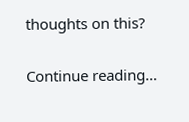thoughts on this?

Continue reading…